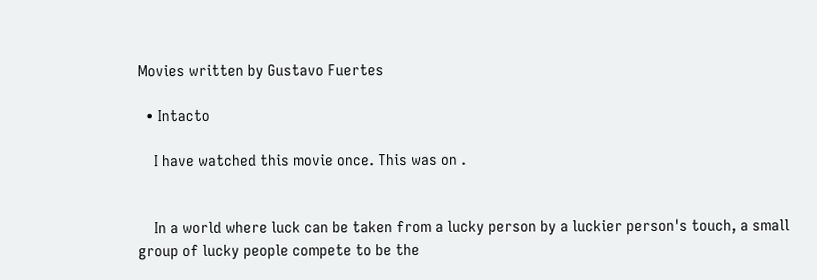Movies written by Gustavo Fuertes

  • Intacto

    I have watched this movie once. This was on .


    In a world where luck can be taken from a lucky person by a luckier person's touch, a small group of lucky people compete to be the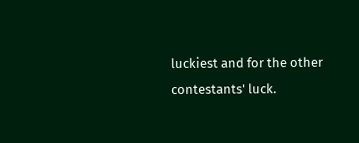luckiest and for the other contestants' luck.